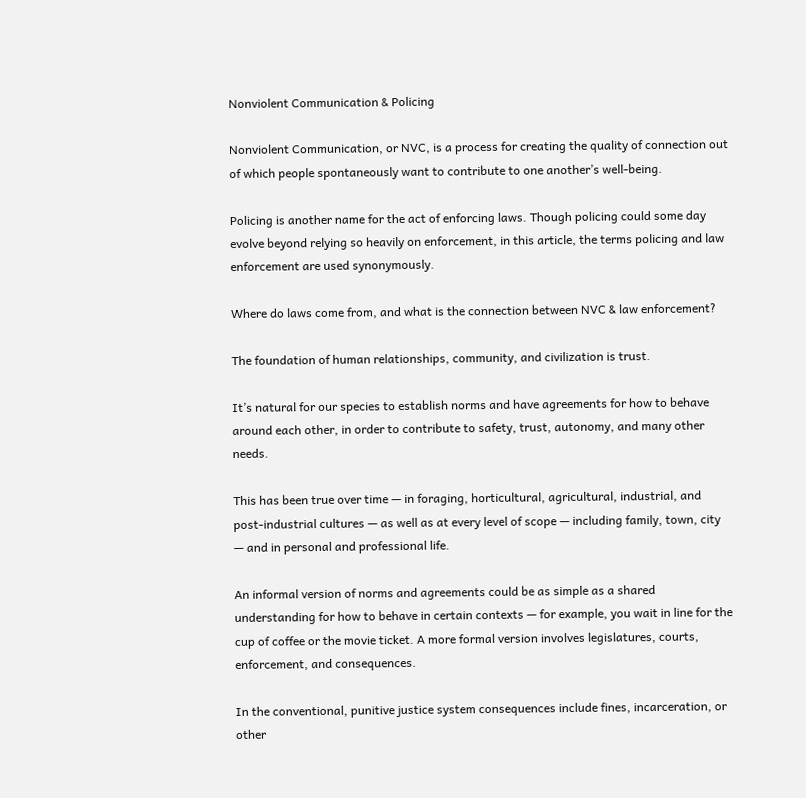Nonviolent Communication & Policing

Nonviolent Communication, or NVC, is a process for creating the quality of connection out of which people spontaneously want to contribute to one another’s well-being.

Policing is another name for the act of enforcing laws. Though policing could some day evolve beyond relying so heavily on enforcement, in this article, the terms policing and law enforcement are used synonymously.

Where do laws come from, and what is the connection between NVC & law enforcement?

The foundation of human relationships, community, and civilization is trust.

It’s natural for our species to establish norms and have agreements for how to behave around each other, in order to contribute to safety, trust, autonomy, and many other needs.

This has been true over time — in foraging, horticultural, agricultural, industrial, and post-industrial cultures — as well as at every level of scope — including family, town, city — and in personal and professional life.

An informal version of norms and agreements could be as simple as a shared understanding for how to behave in certain contexts — for example, you wait in line for the cup of coffee or the movie ticket. A more formal version involves legislatures, courts, enforcement, and consequences.

In the conventional, punitive justice system consequences include fines, incarceration, or other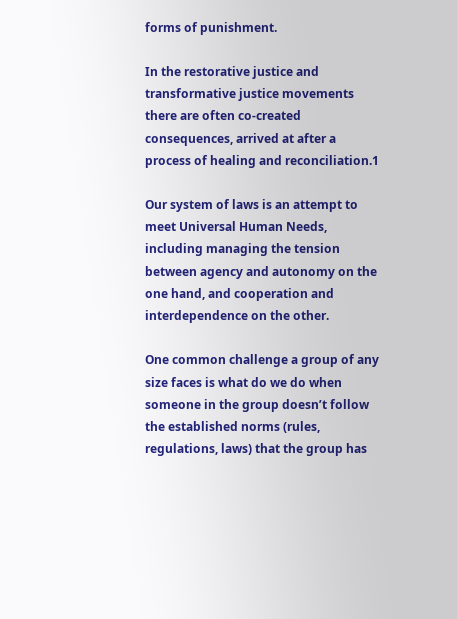forms of punishment.

In the restorative justice and transformative justice movements there are often co-created consequences, arrived at after a process of healing and reconciliation.1

Our system of laws is an attempt to meet Universal Human Needs, including managing the tension between agency and autonomy on the one hand, and cooperation and interdependence on the other.

One common challenge a group of any size faces is what do we do when someone in the group doesn’t follow the established norms (rules, regulations, laws) that the group has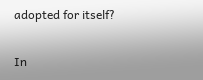adopted for itself?

In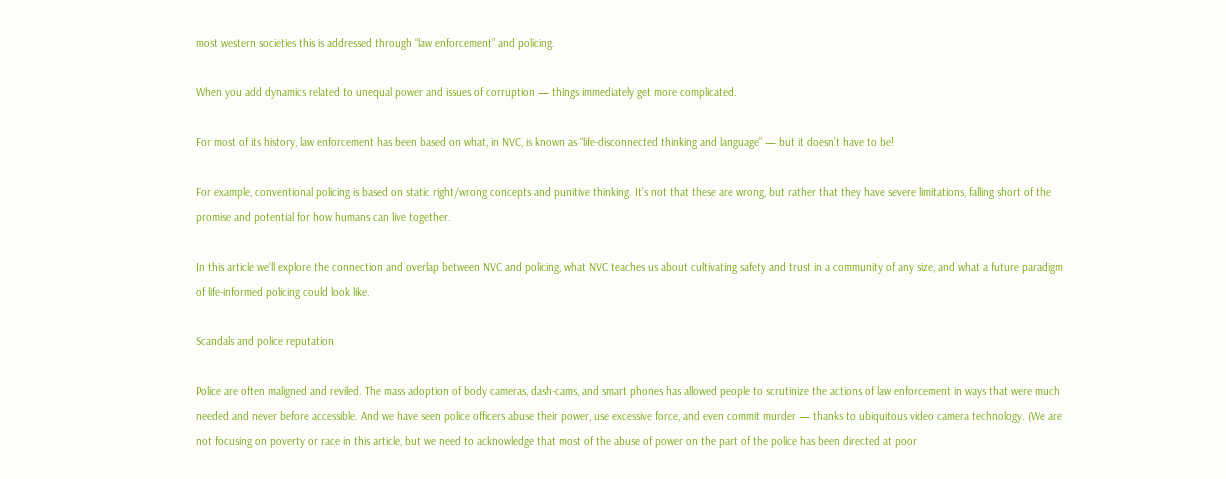most western societies this is addressed through “law enforcement” and policing.

When you add dynamics related to unequal power and issues of corruption — things immediately get more complicated.

For most of its history, law enforcement has been based on what, in NVC, is known as “life-disconnected thinking and language” — but it doesn’t have to be!

For example, conventional policing is based on static right/wrong concepts and punitive thinking. It’s not that these are wrong, but rather that they have severe limitations, falling short of the promise and potential for how humans can live together.

In this article we’ll explore the connection and overlap between NVC and policing, what NVC teaches us about cultivating safety and trust in a community of any size, and what a future paradigm of life-informed policing could look like.

Scandals and police reputation

Police are often maligned and reviled. The mass adoption of body cameras, dash-cams, and smart phones has allowed people to scrutinize the actions of law enforcement in ways that were much needed and never before accessible. And we have seen police officers abuse their power, use excessive force, and even commit murder — thanks to ubiquitous video camera technology. (We are not focusing on poverty or race in this article, but we need to acknowledge that most of the abuse of power on the part of the police has been directed at poor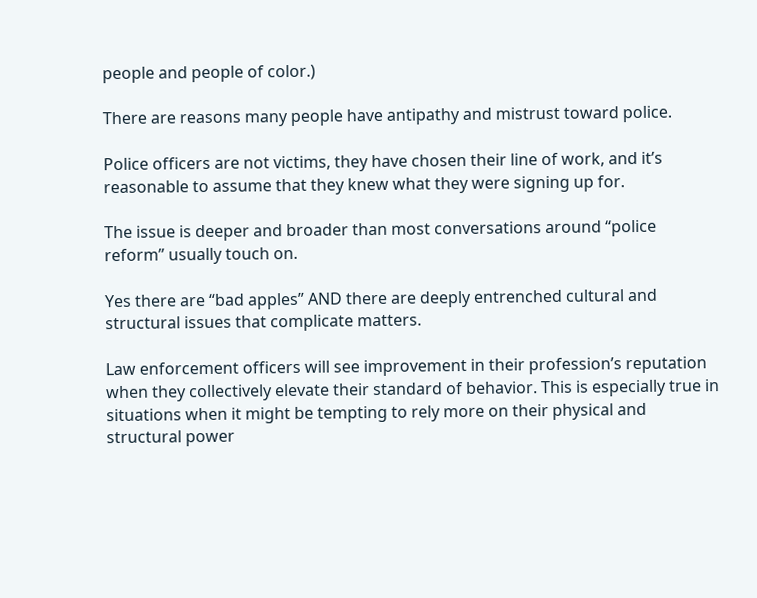people and people of color.)

There are reasons many people have antipathy and mistrust toward police.

Police officers are not victims, they have chosen their line of work, and it’s reasonable to assume that they knew what they were signing up for.

The issue is deeper and broader than most conversations around “police reform” usually touch on.

Yes there are “bad apples” AND there are deeply entrenched cultural and structural issues that complicate matters.

Law enforcement officers will see improvement in their profession’s reputation when they collectively elevate their standard of behavior. This is especially true in situations when it might be tempting to rely more on their physical and structural power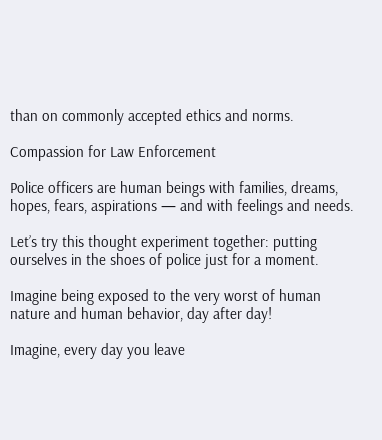than on commonly accepted ethics and norms.

Compassion for Law Enforcement

Police officers are human beings with families, dreams, hopes, fears, aspirations — and with feelings and needs.

Let’s try this thought experiment together: putting ourselves in the shoes of police just for a moment.

Imagine being exposed to the very worst of human nature and human behavior, day after day!

Imagine, every day you leave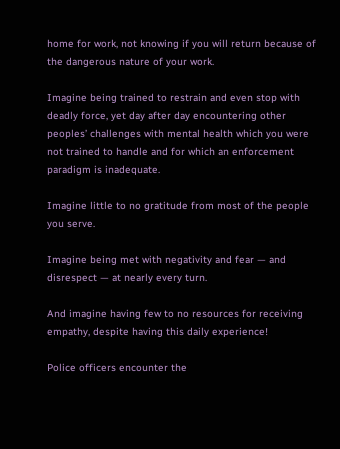home for work, not knowing if you will return because of the dangerous nature of your work.

Imagine being trained to restrain and even stop with deadly force, yet day after day encountering other peoples’ challenges with mental health which you were not trained to handle and for which an enforcement paradigm is inadequate.

Imagine little to no gratitude from most of the people you serve.

Imagine being met with negativity and fear — and disrespect — at nearly every turn.

And imagine having few to no resources for receiving empathy, despite having this daily experience!

Police officers encounter the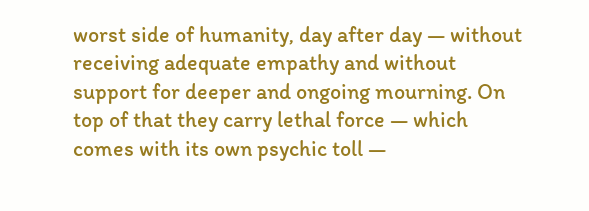worst side of humanity, day after day — without receiving adequate empathy and without support for deeper and ongoing mourning. On top of that they carry lethal force — which comes with its own psychic toll —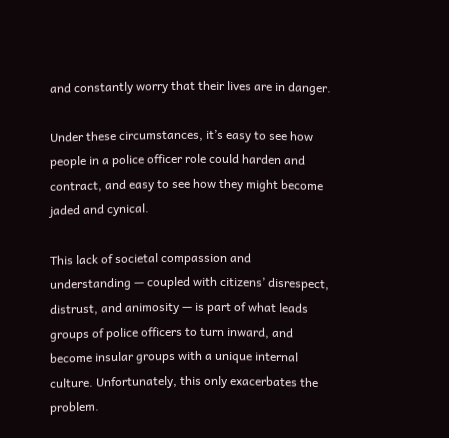and constantly worry that their lives are in danger.

Under these circumstances, it’s easy to see how people in a police officer role could harden and contract, and easy to see how they might become jaded and cynical.

This lack of societal compassion and understanding — coupled with citizens’ disrespect, distrust, and animosity — is part of what leads groups of police officers to turn inward, and become insular groups with a unique internal culture. Unfortunately, this only exacerbates the problem.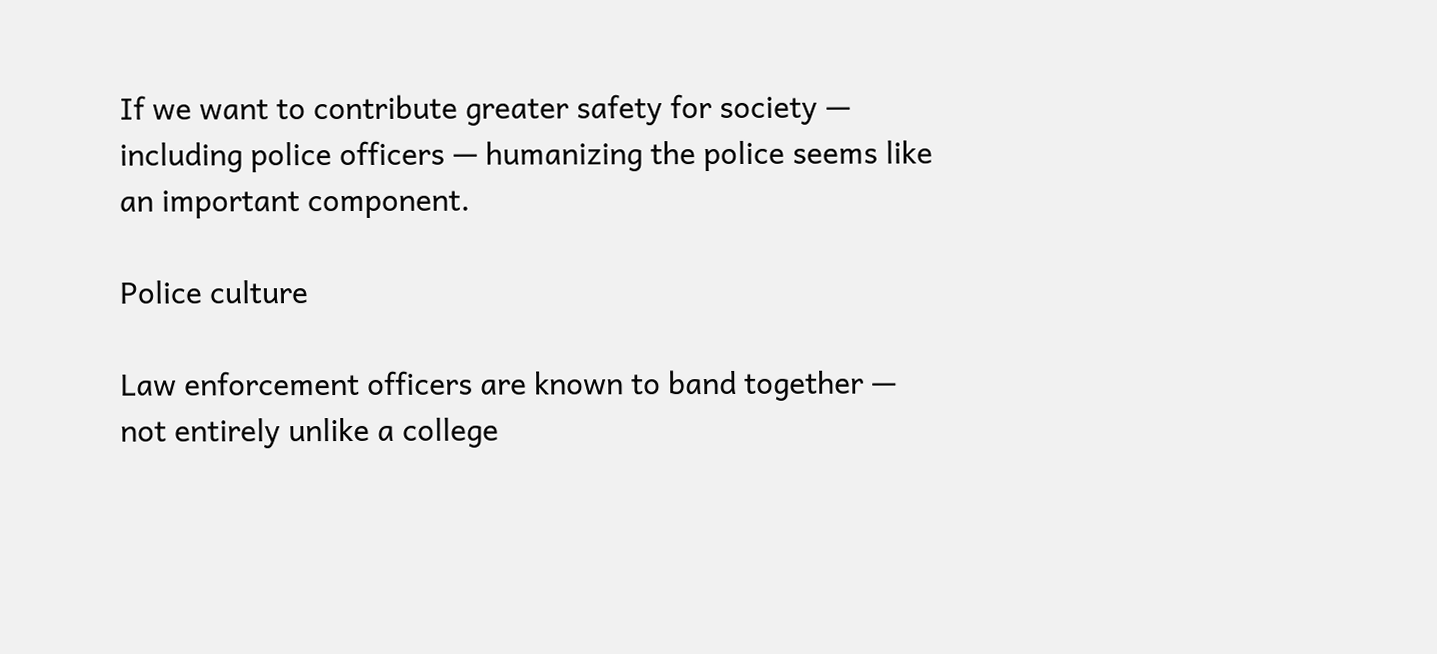If we want to contribute greater safety for society — including police officers — humanizing the police seems like an important component.

Police culture

Law enforcement officers are known to band together — not entirely unlike a college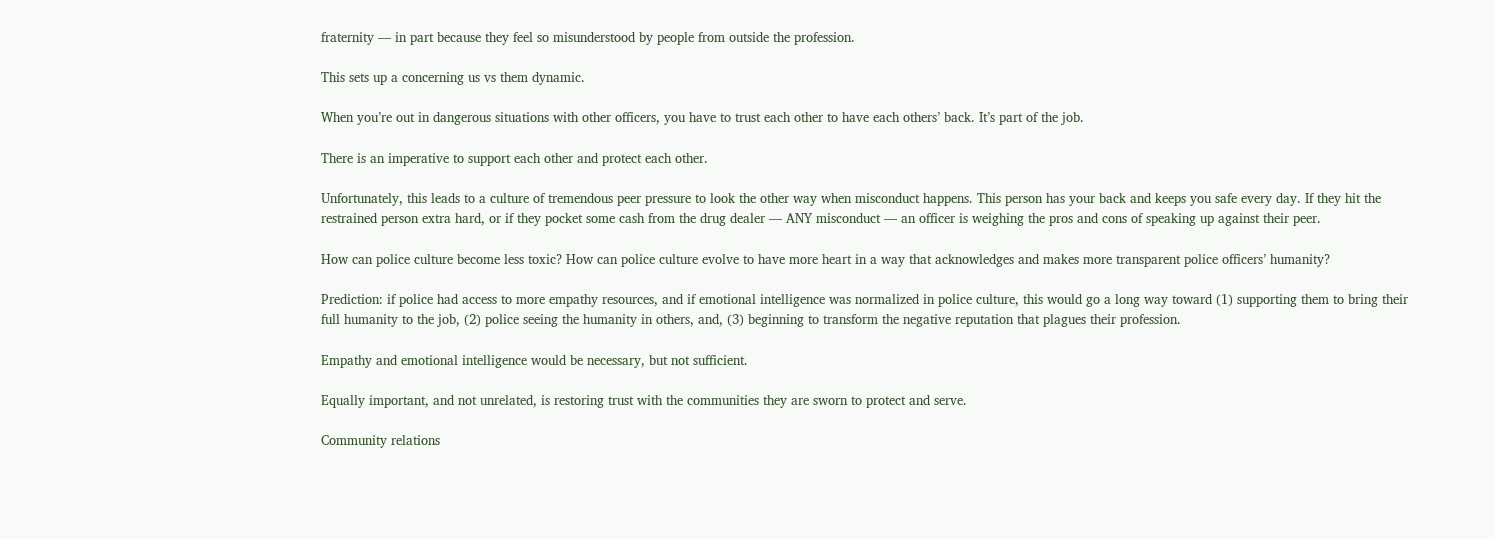fraternity — in part because they feel so misunderstood by people from outside the profession.

This sets up a concerning us vs them dynamic.

When you’re out in dangerous situations with other officers, you have to trust each other to have each others’ back. It’s part of the job.

There is an imperative to support each other and protect each other.

Unfortunately, this leads to a culture of tremendous peer pressure to look the other way when misconduct happens. This person has your back and keeps you safe every day. If they hit the restrained person extra hard, or if they pocket some cash from the drug dealer — ANY misconduct — an officer is weighing the pros and cons of speaking up against their peer.

How can police culture become less toxic? How can police culture evolve to have more heart in a way that acknowledges and makes more transparent police officers’ humanity?

Prediction: if police had access to more empathy resources, and if emotional intelligence was normalized in police culture, this would go a long way toward (1) supporting them to bring their full humanity to the job, (2) police seeing the humanity in others, and, (3) beginning to transform the negative reputation that plagues their profession.

Empathy and emotional intelligence would be necessary, but not sufficient.

Equally important, and not unrelated, is restoring trust with the communities they are sworn to protect and serve.

Community relations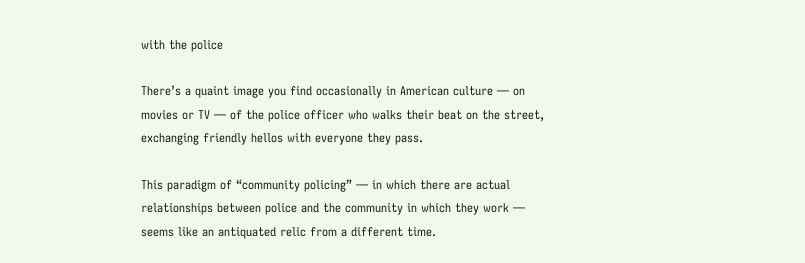with the police

There’s a quaint image you find occasionally in American culture — on movies or TV — of the police officer who walks their beat on the street, exchanging friendly hellos with everyone they pass.

This paradigm of “community policing” — in which there are actual relationships between police and the community in which they work — seems like an antiquated relic from a different time.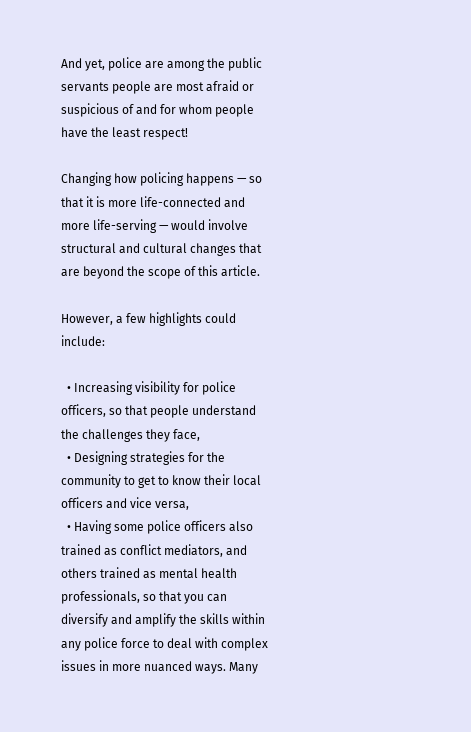And yet, police are among the public servants people are most afraid or suspicious of and for whom people have the least respect!

Changing how policing happens — so that it is more life-connected and more life-serving — would involve structural and cultural changes that are beyond the scope of this article.

However, a few highlights could include:

  • Increasing visibility for police officers, so that people understand the challenges they face,
  • Designing strategies for the community to get to know their local officers and vice versa,
  • Having some police officers also trained as conflict mediators, and others trained as mental health professionals, so that you can diversify and amplify the skills within any police force to deal with complex issues in more nuanced ways. Many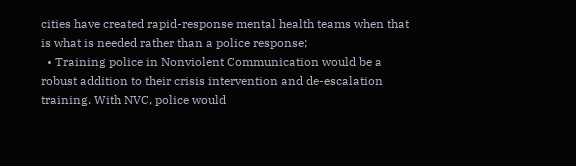cities have created rapid-response mental health teams when that is what is needed rather than a police response;
  • Training police in Nonviolent Communication would be a robust addition to their crisis intervention and de-escalation training. With NVC, police would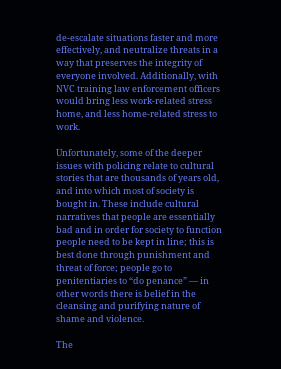de-escalate situations faster and more effectively, and neutralize threats in a way that preserves the integrity of everyone involved. Additionally, with NVC training law enforcement officers would bring less work-related stress home, and less home-related stress to work.

Unfortunately, some of the deeper issues with policing relate to cultural stories that are thousands of years old, and into which most of society is bought in. These include cultural narratives that people are essentially bad and in order for society to function people need to be kept in line; this is best done through punishment and threat of force; people go to penitentiaries to “do penance” — in other words there is belief in the cleansing and purifying nature of shame and violence.

The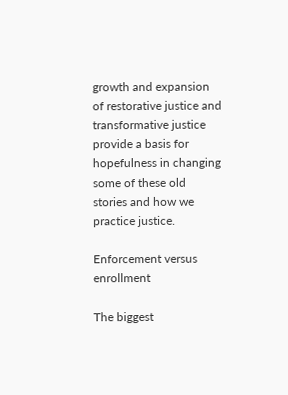growth and expansion of restorative justice and transformative justice provide a basis for hopefulness in changing some of these old stories and how we practice justice.

Enforcement versus enrollment

The biggest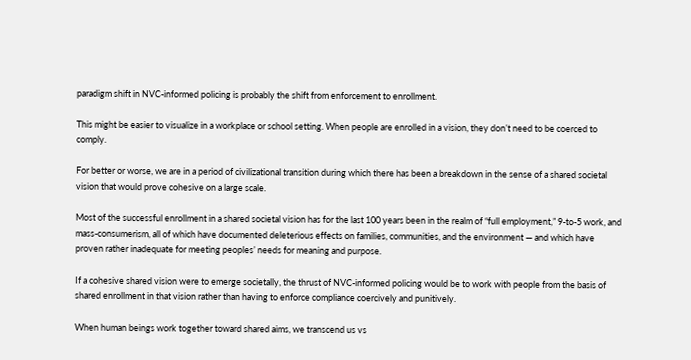paradigm shift in NVC-informed policing is probably the shift from enforcement to enrollment.

This might be easier to visualize in a workplace or school setting. When people are enrolled in a vision, they don’t need to be coerced to comply.

For better or worse, we are in a period of civilizational transition during which there has been a breakdown in the sense of a shared societal vision that would prove cohesive on a large scale.

Most of the successful enrollment in a shared societal vision has for the last 100 years been in the realm of “full employment,” 9-to-5 work, and mass-consumerism, all of which have documented deleterious effects on families, communities, and the environment — and which have proven rather inadequate for meeting peoples’ needs for meaning and purpose.

If a cohesive shared vision were to emerge societally, the thrust of NVC-informed policing would be to work with people from the basis of shared enrollment in that vision rather than having to enforce compliance coercively and punitively.

When human beings work together toward shared aims, we transcend us vs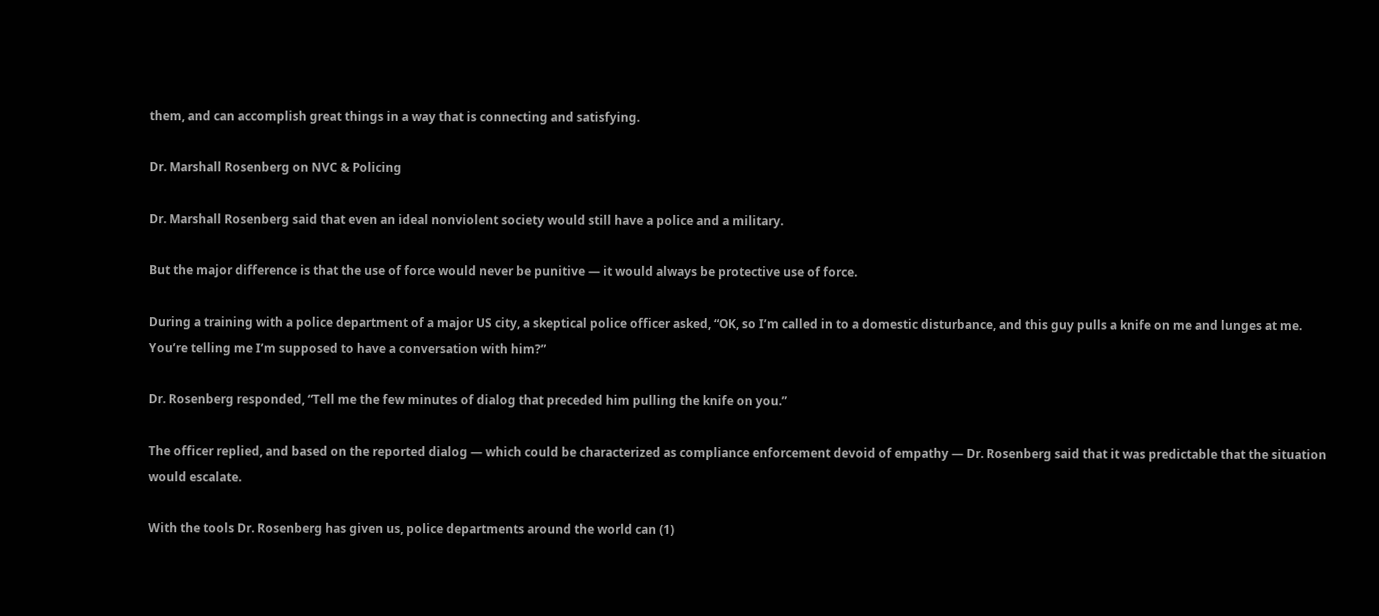them, and can accomplish great things in a way that is connecting and satisfying.

Dr. Marshall Rosenberg on NVC & Policing

Dr. Marshall Rosenberg said that even an ideal nonviolent society would still have a police and a military.

But the major difference is that the use of force would never be punitive — it would always be protective use of force.

During a training with a police department of a major US city, a skeptical police officer asked, “OK, so I’m called in to a domestic disturbance, and this guy pulls a knife on me and lunges at me. You’re telling me I’m supposed to have a conversation with him?”

Dr. Rosenberg responded, “Tell me the few minutes of dialog that preceded him pulling the knife on you.”

The officer replied, and based on the reported dialog — which could be characterized as compliance enforcement devoid of empathy — Dr. Rosenberg said that it was predictable that the situation would escalate.

With the tools Dr. Rosenberg has given us, police departments around the world can (1)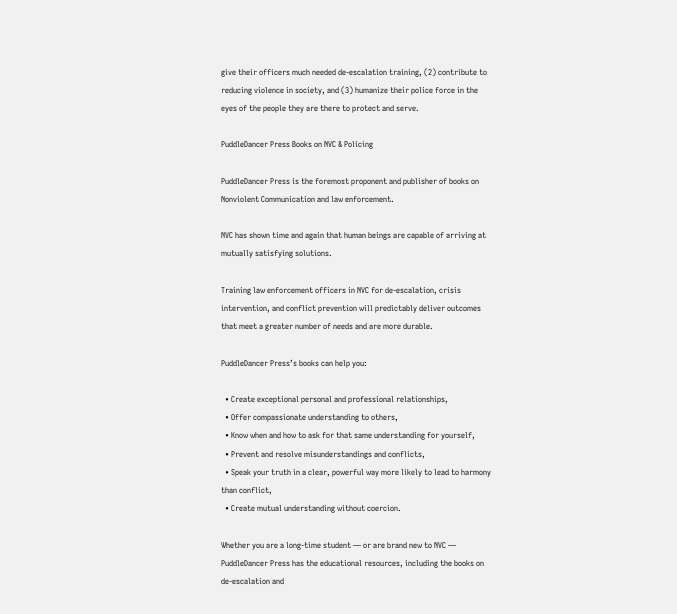give their officers much needed de-escalation training, (2) contribute to reducing violence in society, and (3) humanize their police force in the eyes of the people they are there to protect and serve.

PuddleDancer Press Books on NVC & Policing

PuddleDancer Press is the foremost proponent and publisher of books on Nonviolent Communication and law enforcement.

NVC has shown time and again that human beings are capable of arriving at mutually satisfying solutions.

Training law enforcement officers in NVC for de-escalation, crisis intervention, and conflict prevention will predictably deliver outcomes that meet a greater number of needs and are more durable.

PuddleDancer Press’s books can help you:

  • Create exceptional personal and professional relationships,
  • Offer compassionate understanding to others,
  • Know when and how to ask for that same understanding for yourself,
  • Prevent and resolve misunderstandings and conflicts,
  • Speak your truth in a clear, powerful way more likely to lead to harmony than conflict,
  • Create mutual understanding without coercion.

Whether you are a long-time student — or are brand new to NVC — PuddleDancer Press has the educational resources, including the books on de-escalation and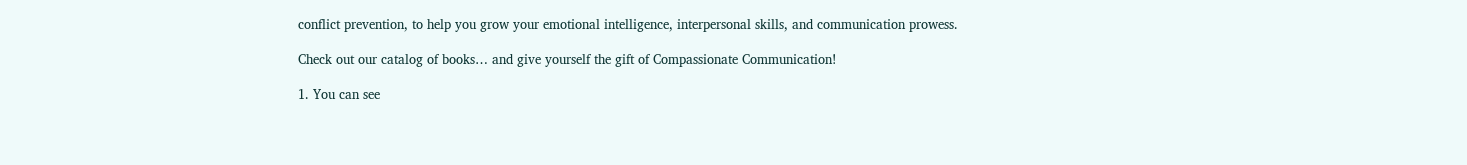conflict prevention, to help you grow your emotional intelligence, interpersonal skills, and communication prowess.

Check out our catalog of books… and give yourself the gift of Compassionate Communication!

1. You can see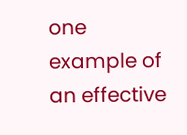one example of an effective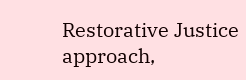Restorative Justice approach,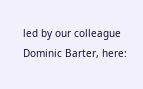led by our colleague Dominic Barter, here: